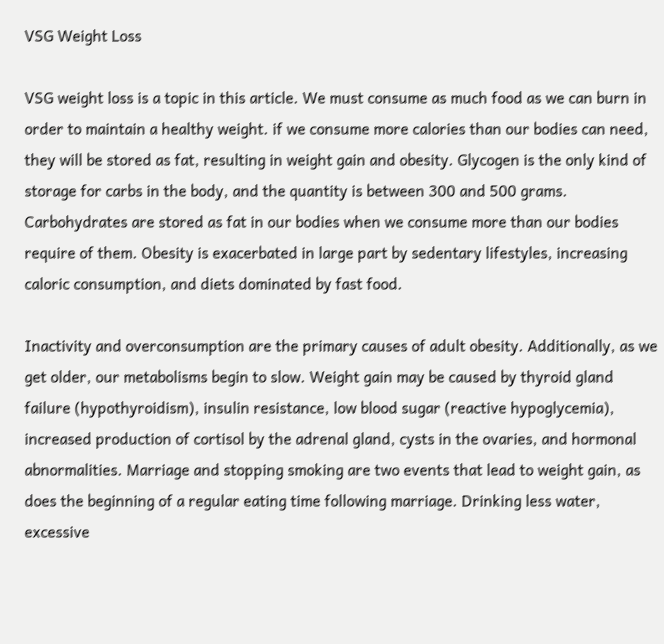VSG Weight Loss

VSG weight loss is a topic in this article. We must consume as much food as we can burn in order to maintain a healthy weight. if we consume more calories than our bodies can need, they will be stored as fat, resulting in weight gain and obesity. Glycogen is the only kind of storage for carbs in the body, and the quantity is between 300 and 500 grams. Carbohydrates are stored as fat in our bodies when we consume more than our bodies require of them. Obesity is exacerbated in large part by sedentary lifestyles, increasing caloric consumption, and diets dominated by fast food.

Inactivity and overconsumption are the primary causes of adult obesity. Additionally, as we get older, our metabolisms begin to slow. Weight gain may be caused by thyroid gland failure (hypothyroidism), insulin resistance, low blood sugar (reactive hypoglycemia), increased production of cortisol by the adrenal gland, cysts in the ovaries, and hormonal abnormalities. Marriage and stopping smoking are two events that lead to weight gain, as does the beginning of a regular eating time following marriage. Drinking less water, excessive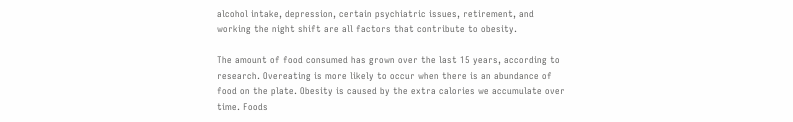alcohol intake, depression, certain psychiatric issues, retirement, and working the night shift are all factors that contribute to obesity.

The amount of food consumed has grown over the last 15 years, according to research. Overeating is more likely to occur when there is an abundance of food on the plate. Obesity is caused by the extra calories we accumulate over time. Foods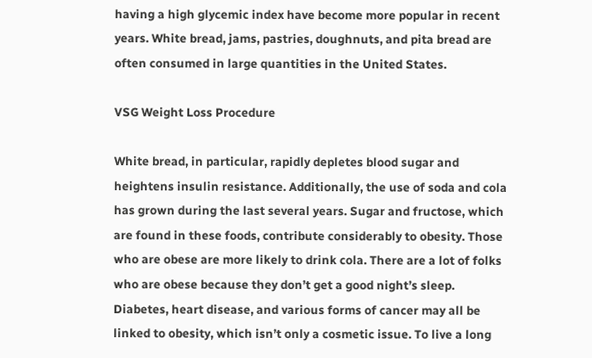having a high glycemic index have become more popular in recent years. White bread, jams, pastries, doughnuts, and pita bread are often consumed in large quantities in the United States.

VSG Weight Loss Procedure

White bread, in particular, rapidly depletes blood sugar and heightens insulin resistance. Additionally, the use of soda and cola has grown during the last several years. Sugar and fructose, which are found in these foods, contribute considerably to obesity. Those who are obese are more likely to drink cola. There are a lot of folks who are obese because they don’t get a good night’s sleep. Diabetes, heart disease, and various forms of cancer may all be linked to obesity, which isn’t only a cosmetic issue. To live a long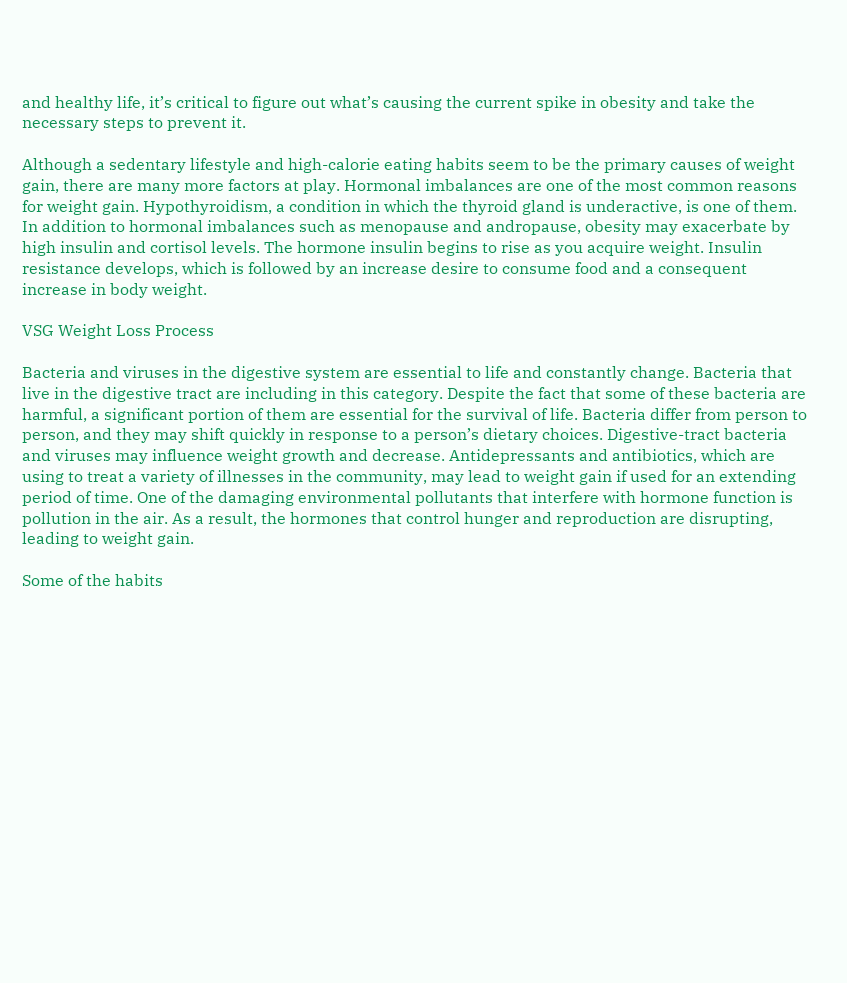and healthy life, it’s critical to figure out what’s causing the current spike in obesity and take the necessary steps to prevent it.

Although a sedentary lifestyle and high-calorie eating habits seem to be the primary causes of weight gain, there are many more factors at play. Hormonal imbalances are one of the most common reasons for weight gain. Hypothyroidism, a condition in which the thyroid gland is underactive, is one of them. In addition to hormonal imbalances such as menopause and andropause, obesity may exacerbate by high insulin and cortisol levels. The hormone insulin begins to rise as you acquire weight. Insulin resistance develops, which is followed by an increase desire to consume food and a consequent increase in body weight.

VSG Weight Loss Process

Bacteria and viruses in the digestive system are essential to life and constantly change. Bacteria that live in the digestive tract are including in this category. Despite the fact that some of these bacteria are harmful, a significant portion of them are essential for the survival of life. Bacteria differ from person to person, and they may shift quickly in response to a person’s dietary choices. Digestive-tract bacteria and viruses may influence weight growth and decrease. Antidepressants and antibiotics, which are using to treat a variety of illnesses in the community, may lead to weight gain if used for an extending period of time. One of the damaging environmental pollutants that interfere with hormone function is pollution in the air. As a result, the hormones that control hunger and reproduction are disrupting, leading to weight gain.

Some of the habits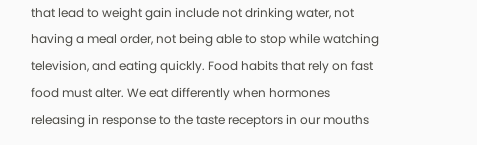that lead to weight gain include not drinking water, not having a meal order, not being able to stop while watching television, and eating quickly. Food habits that rely on fast food must alter. We eat differently when hormones releasing in response to the taste receptors in our mouths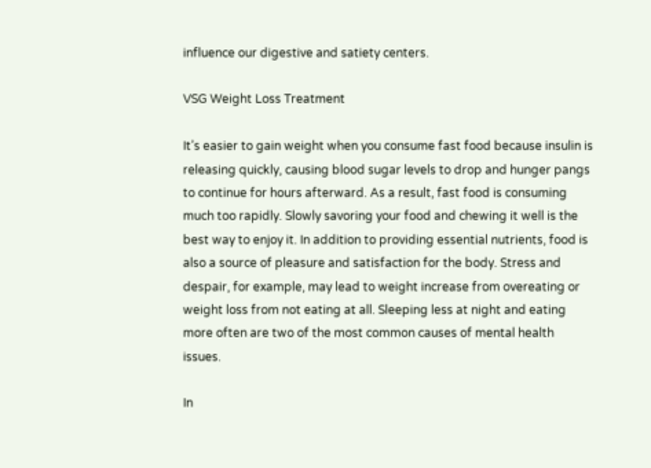influence our digestive and satiety centers.

VSG Weight Loss Treatment

It’s easier to gain weight when you consume fast food because insulin is releasing quickly, causing blood sugar levels to drop and hunger pangs to continue for hours afterward. As a result, fast food is consuming much too rapidly. Slowly savoring your food and chewing it well is the best way to enjoy it. In addition to providing essential nutrients, food is also a source of pleasure and satisfaction for the body. Stress and despair, for example, may lead to weight increase from overeating or weight loss from not eating at all. Sleeping less at night and eating more often are two of the most common causes of mental health issues.

In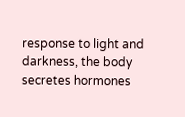response to light and darkness, the body secretes hormones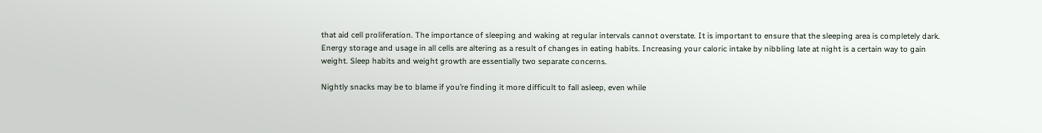that aid cell proliferation. The importance of sleeping and waking at regular intervals cannot overstate. It is important to ensure that the sleeping area is completely dark. Energy storage and usage in all cells are altering as a result of changes in eating habits. Increasing your caloric intake by nibbling late at night is a certain way to gain weight. Sleep habits and weight growth are essentially two separate concerns.

Nightly snacks may be to blame if you’re finding it more difficult to fall asleep, even while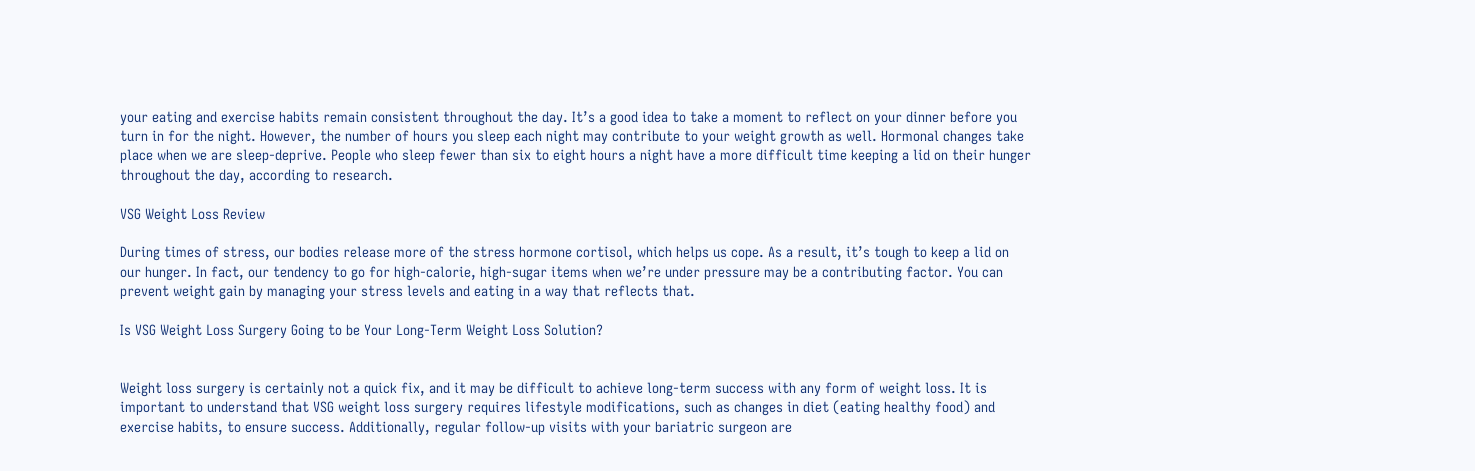your eating and exercise habits remain consistent throughout the day. It’s a good idea to take a moment to reflect on your dinner before you turn in for the night. However, the number of hours you sleep each night may contribute to your weight growth as well. Hormonal changes take place when we are sleep-deprive. People who sleep fewer than six to eight hours a night have a more difficult time keeping a lid on their hunger throughout the day, according to research.

VSG Weight Loss Review

During times of stress, our bodies release more of the stress hormone cortisol, which helps us cope. As a result, it’s tough to keep a lid on our hunger. In fact, our tendency to go for high-calorie, high-sugar items when we’re under pressure may be a contributing factor. You can prevent weight gain by managing your stress levels and eating in a way that reflects that.

Is VSG Weight Loss Surgery Going to be Your Long-Term Weight Loss Solution?


Weight loss surgery is certainly not a quick fix, and it may be difficult to achieve long-term success with any form of weight loss. It is important to understand that VSG weight loss surgery requires lifestyle modifications, such as changes in diet (eating healthy food) and exercise habits, to ensure success. Additionally, regular follow-up visits with your bariatric surgeon are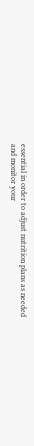essential in order to adjust nutrition plans as needed and monitor your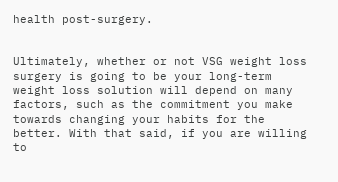health post-surgery.


Ultimately, whether or not VSG weight loss surgery is going to be your long-term weight loss solution will depend on many factors, such as the commitment you make towards changing your habits for the better. With that said, if you are willing to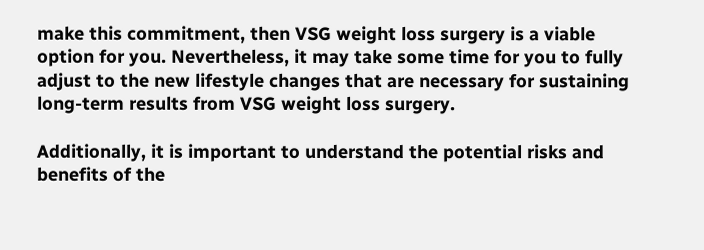make this commitment, then VSG weight loss surgery is a viable option for you. Nevertheless, it may take some time for you to fully adjust to the new lifestyle changes that are necessary for sustaining long-term results from VSG weight loss surgery.

Additionally, it is important to understand the potential risks and benefits of the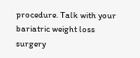procedure. Talk with your bariatric weight loss surgery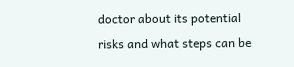doctor about its potential risks and what steps can be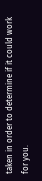taken in order to determine if it could work for you.